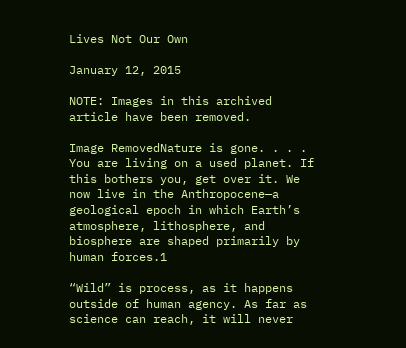Lives Not Our Own

January 12, 2015

NOTE: Images in this archived article have been removed.

Image RemovedNature is gone. . . . You are living on a used planet. If this bothers you, get over it. We now live in the Anthropocene—a geological epoch in which Earth’s atmosphere, lithosphere, and biosphere are shaped primarily by human forces.1

“Wild” is process, as it happens outside of human agency. As far as science can reach, it will never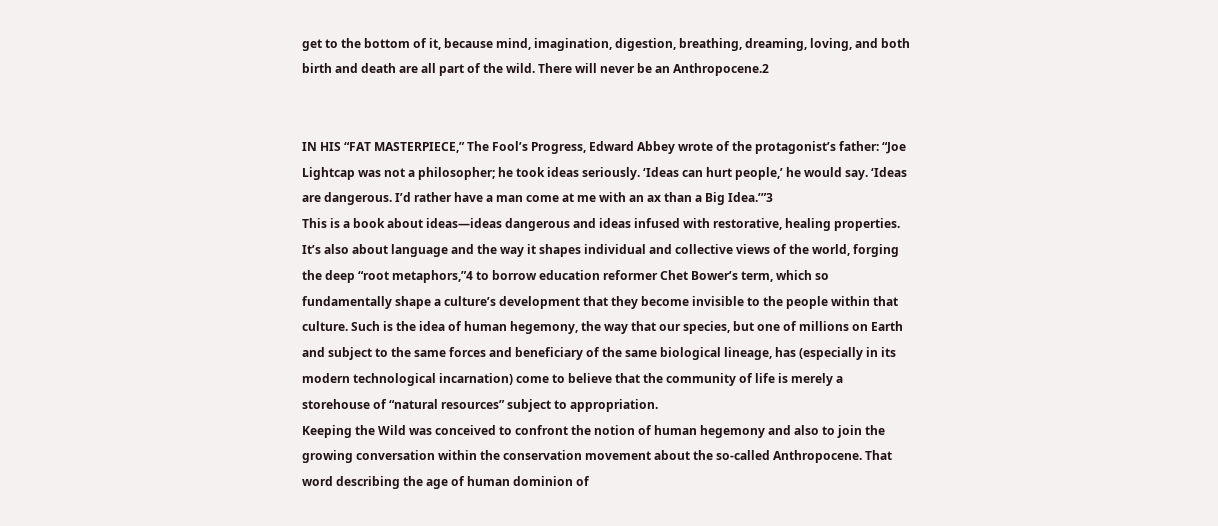get to the bottom of it, because mind, imagination, digestion, breathing, dreaming, loving, and both birth and death are all part of the wild. There will never be an Anthropocene.2


IN HIS “FAT MASTERPIECE,” The Fool’s Progress, Edward Abbey wrote of the protagonist’s father: “Joe Lightcap was not a philosopher; he took ideas seriously. ‘Ideas can hurt people,’ he would say. ‘Ideas are dangerous. I’d rather have a man come at me with an ax than a Big Idea.’”3
This is a book about ideas—ideas dangerous and ideas infused with restorative, healing properties. It’s also about language and the way it shapes individual and collective views of the world, forging the deep “root metaphors,”4 to borrow education reformer Chet Bower’s term, which so fundamentally shape a culture’s development that they become invisible to the people within that culture. Such is the idea of human hegemony, the way that our species, but one of millions on Earth and subject to the same forces and beneficiary of the same biological lineage, has (especially in its modern technological incarnation) come to believe that the community of life is merely a storehouse of “natural resources” subject to appropriation.
Keeping the Wild was conceived to confront the notion of human hegemony and also to join the growing conversation within the conservation movement about the so-called Anthropocene. That word describing the age of human dominion of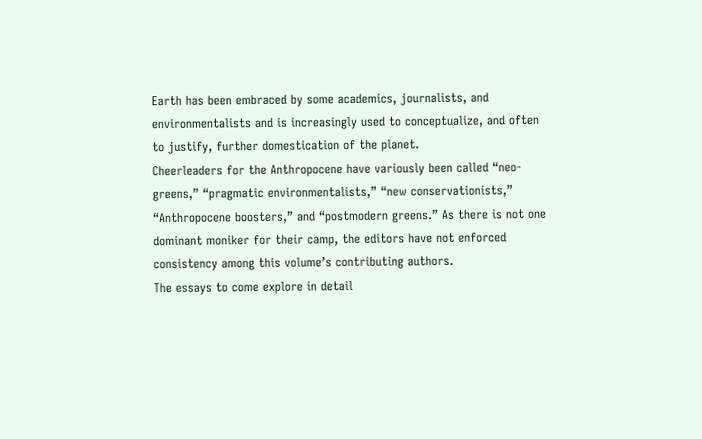Earth has been embraced by some academics, journalists, and environmentalists and is increasingly used to conceptualize, and often to justify, further domestication of the planet.
Cheerleaders for the Anthropocene have variously been called “neo-greens,” “pragmatic environmentalists,” “new conservationists,” “Anthropocene boosters,” and “postmodern greens.” As there is not one dominant moniker for their camp, the editors have not enforced consistency among this volume’s contributing authors.
The essays to come explore in detail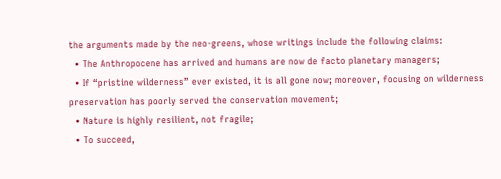the arguments made by the neo-greens, whose writings include the following claims:
  • The Anthropocene has arrived and humans are now de facto planetary managers;
  • If “pristine wilderness” ever existed, it is all gone now; moreover, focusing on wilderness preservation has poorly served the conservation movement;
  • Nature is highly resilient, not fragile;
  • To succeed,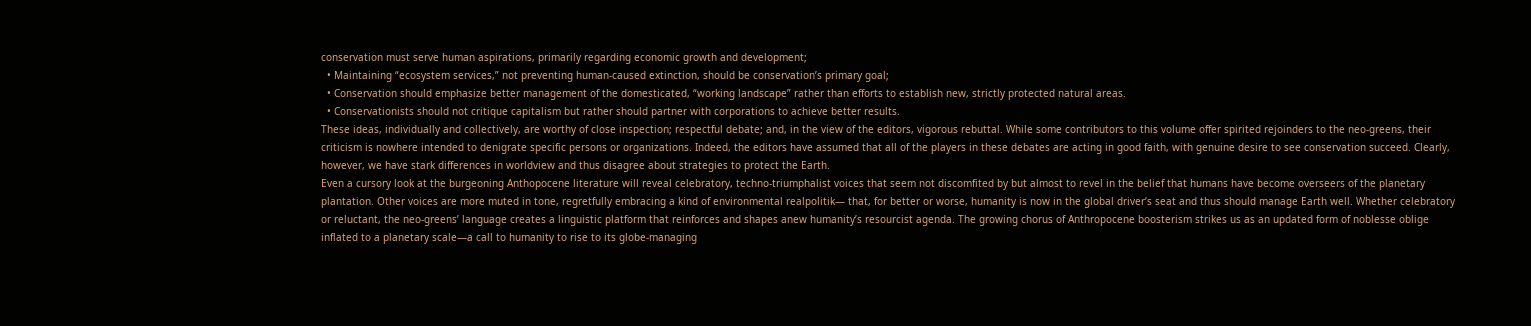conservation must serve human aspirations, primarily regarding economic growth and development;
  • Maintaining “ecosystem services,” not preventing human-caused extinction, should be conservation’s primary goal;
  • Conservation should emphasize better management of the domesticated, “working landscape” rather than efforts to establish new, strictly protected natural areas.
  • Conservationists should not critique capitalism but rather should partner with corporations to achieve better results.
These ideas, individually and collectively, are worthy of close inspection; respectful debate; and, in the view of the editors, vigorous rebuttal. While some contributors to this volume offer spirited rejoinders to the neo-greens, their criticism is nowhere intended to denigrate specific persons or organizations. Indeed, the editors have assumed that all of the players in these debates are acting in good faith, with genuine desire to see conservation succeed. Clearly, however, we have stark differences in worldview and thus disagree about strategies to protect the Earth.
Even a cursory look at the burgeoning Anthopocene literature will reveal celebratory, techno-triumphalist voices that seem not discomfited by but almost to revel in the belief that humans have become overseers of the planetary plantation. Other voices are more muted in tone, regretfully embracing a kind of environmental realpolitik— that, for better or worse, humanity is now in the global driver’s seat and thus should manage Earth well. Whether celebratory or reluctant, the neo-greens’ language creates a linguistic platform that reinforces and shapes anew humanity’s resourcist agenda. The growing chorus of Anthropocene boosterism strikes us as an updated form of noblesse oblige inflated to a planetary scale—a call to humanity to rise to its globe-managing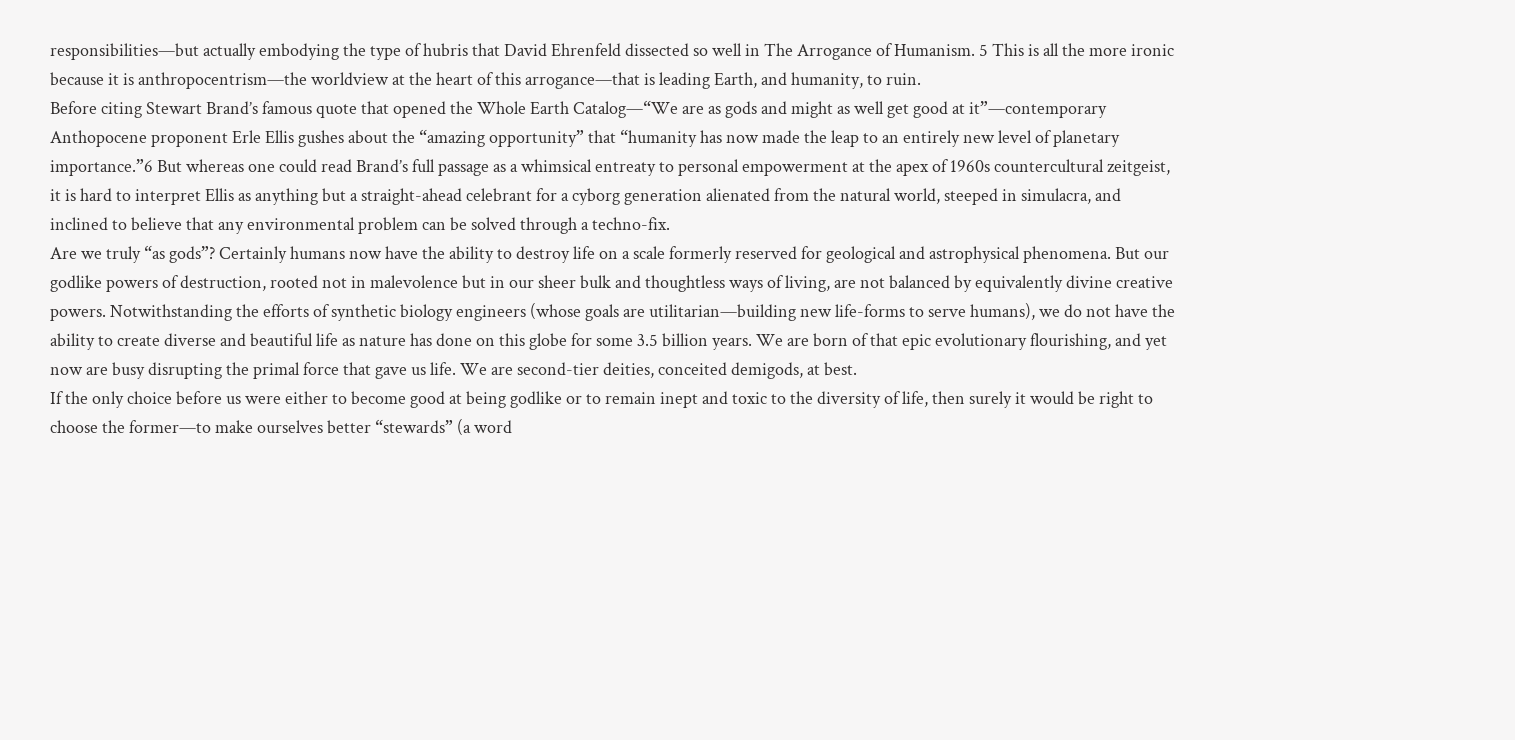responsibilities—but actually embodying the type of hubris that David Ehrenfeld dissected so well in The Arrogance of Humanism. 5 This is all the more ironic because it is anthropocentrism—the worldview at the heart of this arrogance—that is leading Earth, and humanity, to ruin.
Before citing Stewart Brand’s famous quote that opened the Whole Earth Catalog—“We are as gods and might as well get good at it”—contemporary Anthopocene proponent Erle Ellis gushes about the “amazing opportunity” that “humanity has now made the leap to an entirely new level of planetary importance.”6 But whereas one could read Brand’s full passage as a whimsical entreaty to personal empowerment at the apex of 1960s countercultural zeitgeist, it is hard to interpret Ellis as anything but a straight-ahead celebrant for a cyborg generation alienated from the natural world, steeped in simulacra, and inclined to believe that any environmental problem can be solved through a techno-fix.
Are we truly “as gods”? Certainly humans now have the ability to destroy life on a scale formerly reserved for geological and astrophysical phenomena. But our godlike powers of destruction, rooted not in malevolence but in our sheer bulk and thoughtless ways of living, are not balanced by equivalently divine creative powers. Notwithstanding the efforts of synthetic biology engineers (whose goals are utilitarian—building new life-forms to serve humans), we do not have the ability to create diverse and beautiful life as nature has done on this globe for some 3.5 billion years. We are born of that epic evolutionary flourishing, and yet now are busy disrupting the primal force that gave us life. We are second-tier deities, conceited demigods, at best.
If the only choice before us were either to become good at being godlike or to remain inept and toxic to the diversity of life, then surely it would be right to choose the former—to make ourselves better “stewards” (a word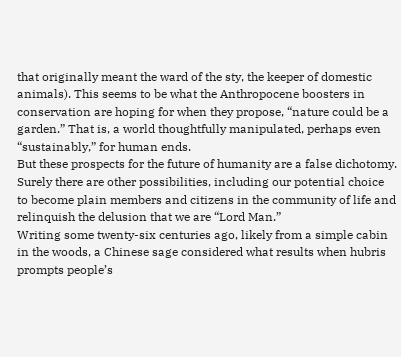that originally meant the ward of the sty, the keeper of domestic animals). This seems to be what the Anthropocene boosters in conservation are hoping for when they propose, “nature could be a garden.” That is, a world thoughtfully manipulated, perhaps even “sustainably,” for human ends.
But these prospects for the future of humanity are a false dichotomy. Surely there are other possibilities, including our potential choice to become plain members and citizens in the community of life and relinquish the delusion that we are “Lord Man.”
Writing some twenty-six centuries ago, likely from a simple cabin in the woods, a Chinese sage considered what results when hubris prompts people’s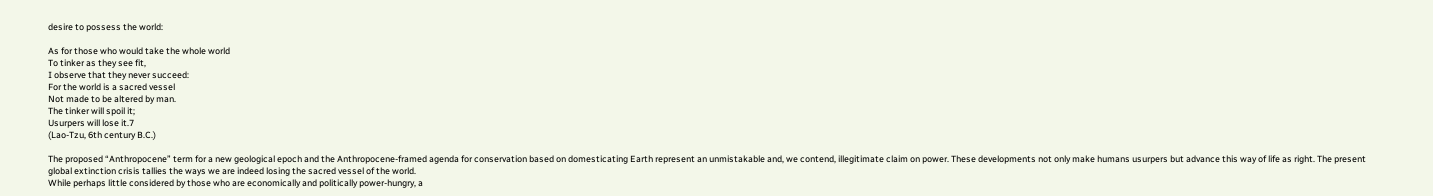desire to possess the world:

As for those who would take the whole world
To tinker as they see fit,
I observe that they never succeed:
For the world is a sacred vessel
Not made to be altered by man.
The tinker will spoil it;
Usurpers will lose it.7
(Lao-Tzu, 6th century B.C.)

The proposed “Anthropocene” term for a new geological epoch and the Anthropocene-framed agenda for conservation based on domesticating Earth represent an unmistakable and, we contend, illegitimate claim on power. These developments not only make humans usurpers but advance this way of life as right. The present global extinction crisis tallies the ways we are indeed losing the sacred vessel of the world.
While perhaps little considered by those who are economically and politically power-hungry, a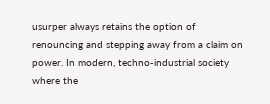usurper always retains the option of renouncing and stepping away from a claim on power. In modern, techno-industrial society where the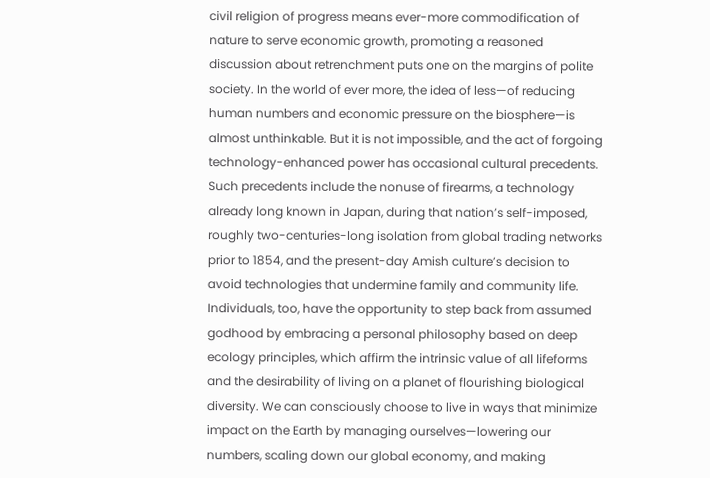civil religion of progress means ever-more commodification of nature to serve economic growth, promoting a reasoned discussion about retrenchment puts one on the margins of polite society. In the world of ever more, the idea of less—of reducing human numbers and economic pressure on the biosphere—is almost unthinkable. But it is not impossible, and the act of forgoing technology-enhanced power has occasional cultural precedents.
Such precedents include the nonuse of firearms, a technology already long known in Japan, during that nation’s self-imposed, roughly two-centuries-long isolation from global trading networks prior to 1854, and the present-day Amish culture’s decision to avoid technologies that undermine family and community life. Individuals, too, have the opportunity to step back from assumed godhood by embracing a personal philosophy based on deep ecology principles, which affirm the intrinsic value of all lifeforms and the desirability of living on a planet of flourishing biological diversity. We can consciously choose to live in ways that minimize impact on the Earth by managing ourselves—lowering our numbers, scaling down our global economy, and making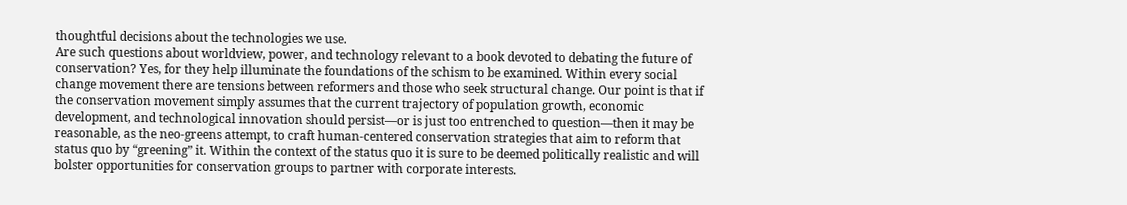thoughtful decisions about the technologies we use.
Are such questions about worldview, power, and technology relevant to a book devoted to debating the future of conservation? Yes, for they help illuminate the foundations of the schism to be examined. Within every social change movement there are tensions between reformers and those who seek structural change. Our point is that if the conservation movement simply assumes that the current trajectory of population growth, economic development, and technological innovation should persist—or is just too entrenched to question—then it may be reasonable, as the neo-greens attempt, to craft human-centered conservation strategies that aim to reform that status quo by “greening” it. Within the context of the status quo it is sure to be deemed politically realistic and will bolster opportunities for conservation groups to partner with corporate interests.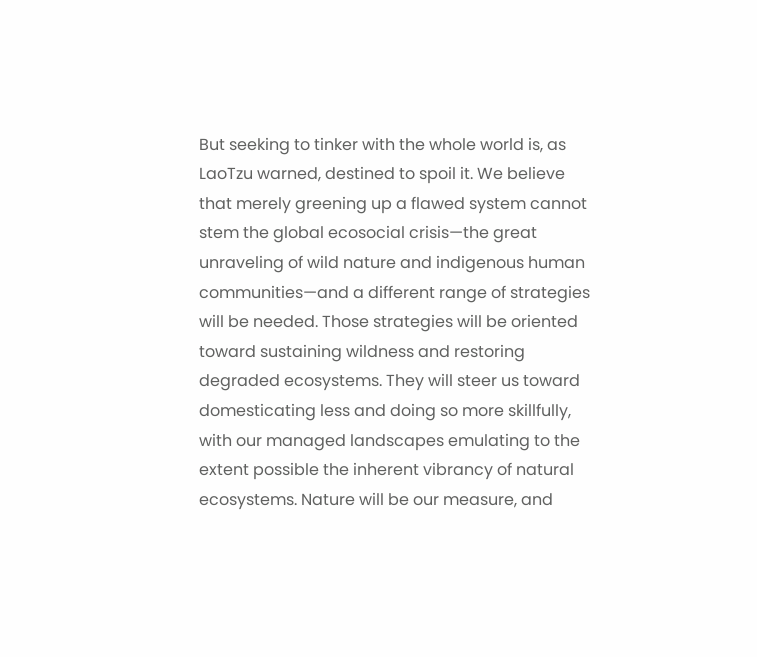But seeking to tinker with the whole world is, as LaoTzu warned, destined to spoil it. We believe that merely greening up a flawed system cannot stem the global ecosocial crisis—the great unraveling of wild nature and indigenous human communities—and a different range of strategies will be needed. Those strategies will be oriented toward sustaining wildness and restoring degraded ecosystems. They will steer us toward domesticating less and doing so more skillfully, with our managed landscapes emulating to the extent possible the inherent vibrancy of natural ecosystems. Nature will be our measure, and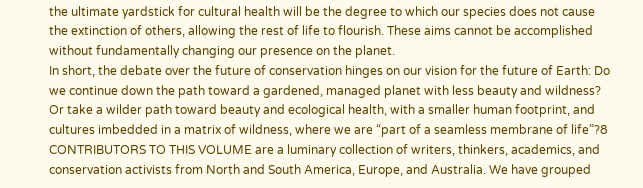the ultimate yardstick for cultural health will be the degree to which our species does not cause the extinction of others, allowing the rest of life to flourish. These aims cannot be accomplished without fundamentally changing our presence on the planet.
In short, the debate over the future of conservation hinges on our vision for the future of Earth: Do we continue down the path toward a gardened, managed planet with less beauty and wildness? Or take a wilder path toward beauty and ecological health, with a smaller human footprint, and cultures imbedded in a matrix of wildness, where we are “part of a seamless membrane of life”?8
CONTRIBUTORS TO THIS VOLUME are a luminary collection of writers, thinkers, academics, and conservation activists from North and South America, Europe, and Australia. We have grouped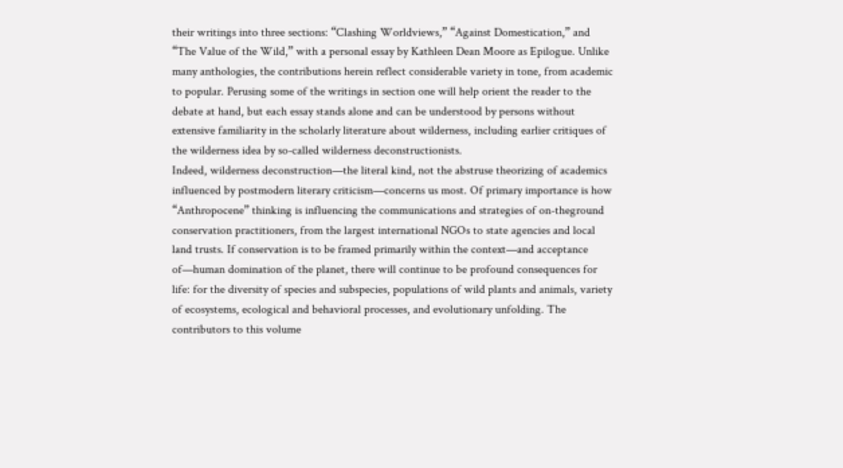their writings into three sections: “Clashing Worldviews,” “Against Domestication,” and “The Value of the Wild,” with a personal essay by Kathleen Dean Moore as Epilogue. Unlike many anthologies, the contributions herein reflect considerable variety in tone, from academic to popular. Perusing some of the writings in section one will help orient the reader to the debate at hand, but each essay stands alone and can be understood by persons without extensive familiarity in the scholarly literature about wilderness, including earlier critiques of the wilderness idea by so-called wilderness deconstructionists.
Indeed, wilderness deconstruction—the literal kind, not the abstruse theorizing of academics influenced by postmodern literary criticism—concerns us most. Of primary importance is how “Anthropocene” thinking is influencing the communications and strategies of on-theground conservation practitioners, from the largest international NGOs to state agencies and local land trusts. If conservation is to be framed primarily within the context—and acceptance of—human domination of the planet, there will continue to be profound consequences for life: for the diversity of species and subspecies, populations of wild plants and animals, variety of ecosystems, ecological and behavioral processes, and evolutionary unfolding. The contributors to this volume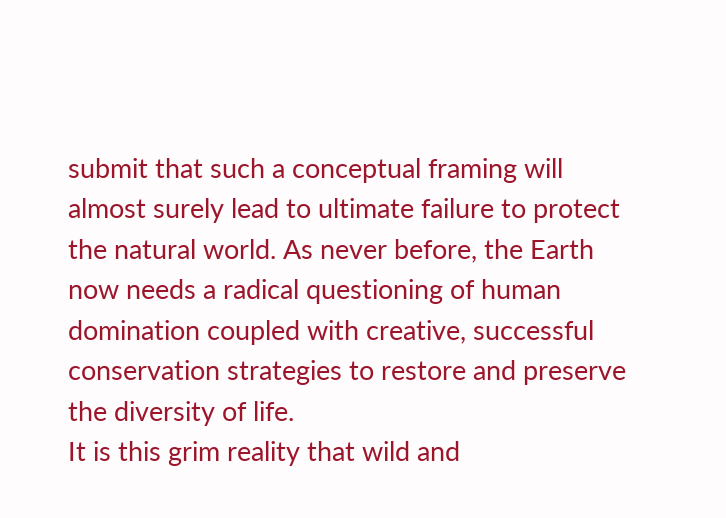submit that such a conceptual framing will almost surely lead to ultimate failure to protect the natural world. As never before, the Earth now needs a radical questioning of human domination coupled with creative, successful conservation strategies to restore and preserve the diversity of life.
It is this grim reality that wild and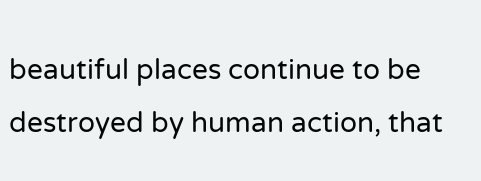beautiful places continue to be destroyed by human action, that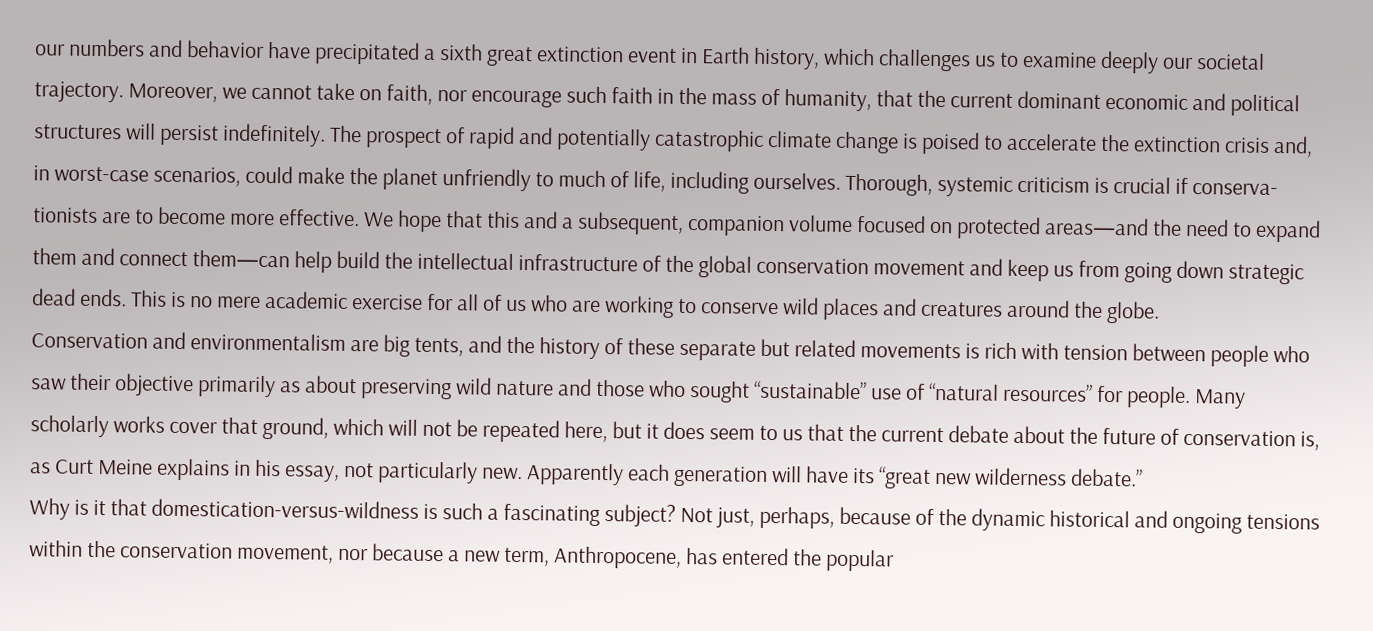our numbers and behavior have precipitated a sixth great extinction event in Earth history, which challenges us to examine deeply our societal trajectory. Moreover, we cannot take on faith, nor encourage such faith in the mass of humanity, that the current dominant economic and political structures will persist indefinitely. The prospect of rapid and potentially catastrophic climate change is poised to accelerate the extinction crisis and, in worst-case scenarios, could make the planet unfriendly to much of life, including ourselves. Thorough, systemic criticism is crucial if conserva-tionists are to become more effective. We hope that this and a subsequent, companion volume focused on protected areas—and the need to expand them and connect them—can help build the intellectual infrastructure of the global conservation movement and keep us from going down strategic dead ends. This is no mere academic exercise for all of us who are working to conserve wild places and creatures around the globe.
Conservation and environmentalism are big tents, and the history of these separate but related movements is rich with tension between people who saw their objective primarily as about preserving wild nature and those who sought “sustainable” use of “natural resources” for people. Many scholarly works cover that ground, which will not be repeated here, but it does seem to us that the current debate about the future of conservation is, as Curt Meine explains in his essay, not particularly new. Apparently each generation will have its “great new wilderness debate.”
Why is it that domestication-versus-wildness is such a fascinating subject? Not just, perhaps, because of the dynamic historical and ongoing tensions within the conservation movement, nor because a new term, Anthropocene, has entered the popular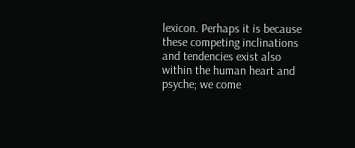lexicon. Perhaps it is because these competing inclinations and tendencies exist also within the human heart and psyche; we come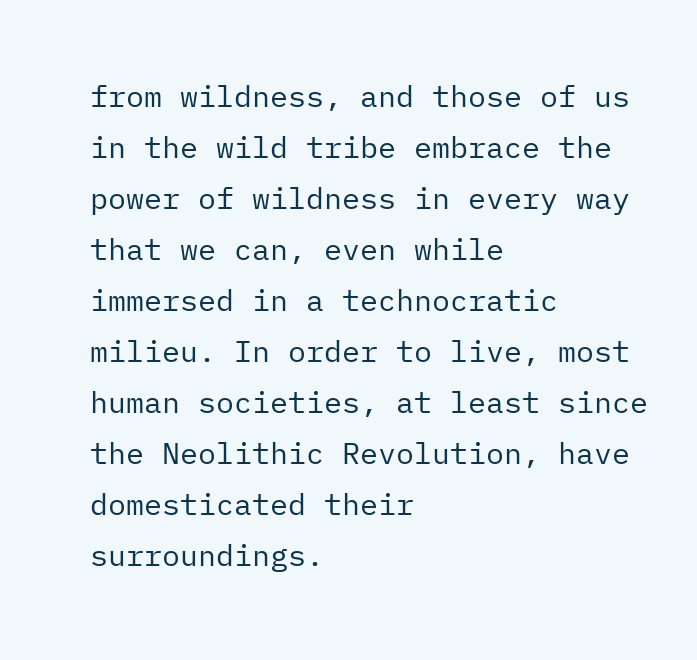from wildness, and those of us in the wild tribe embrace the power of wildness in every way that we can, even while immersed in a technocratic milieu. In order to live, most human societies, at least since the Neolithic Revolution, have domesticated their surroundings.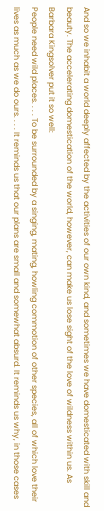And so we inhabit a world deeply affected by the activities of our own kind, and sometimes we have domesticated with skill and beauty. The accelerating domestication of the world, however, can make us lose sight of the love of wildness within us. As Barbara Kingsolver put it so well:
People need wild places. . . . To be surrounded by a singing, mating, howling commotion of other species, all of which love their lives as much as we do ours. . . . It reminds us that our plans are small and somewhat absurd. It reminds us why, in those cases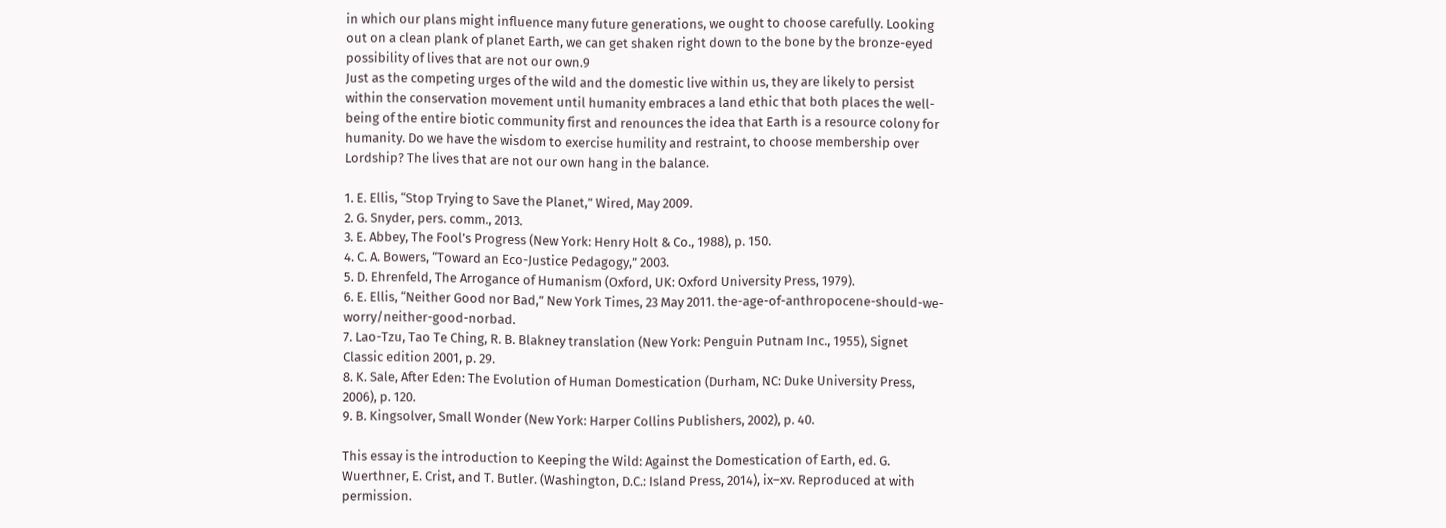in which our plans might influence many future generations, we ought to choose carefully. Looking out on a clean plank of planet Earth, we can get shaken right down to the bone by the bronze-eyed possibility of lives that are not our own.9
Just as the competing urges of the wild and the domestic live within us, they are likely to persist within the conservation movement until humanity embraces a land ethic that both places the well-being of the entire biotic community first and renounces the idea that Earth is a resource colony for humanity. Do we have the wisdom to exercise humility and restraint, to choose membership over Lordship? The lives that are not our own hang in the balance.

1. E. Ellis, “Stop Trying to Save the Planet,” Wired, May 2009.
2. G. Snyder, pers. comm., 2013.
3. E. Abbey, The Fool’s Progress (New York: Henry Holt & Co., 1988), p. 150.
4. C. A. Bowers, “Toward an Eco-Justice Pedagogy,” 2003.
5. D. Ehrenfeld, The Arrogance of Humanism (Oxford, UK: Oxford University Press, 1979).
6. E. Ellis, “Neither Good nor Bad,” New York Times, 23 May 2011. the-age-of-anthropocene-should-we-worry/neither-good-norbad.
7. Lao-Tzu, Tao Te Ching, R. B. Blakney translation (New York: Penguin Putnam Inc., 1955), Signet Classic edition 2001, p. 29.
8. K. Sale, After Eden: The Evolution of Human Domestication (Durham, NC: Duke University Press, 2006), p. 120.
9. B. Kingsolver, Small Wonder (New York: Harper Collins Publishers, 2002), p. 40.

This essay is the introduction to Keeping the Wild: Against the Domestication of Earth, ed. G. Wuerthner, E. Crist, and T. Butler. (Washington, D.C.: Island Press, 2014), ix–xv. Reproduced at with permission.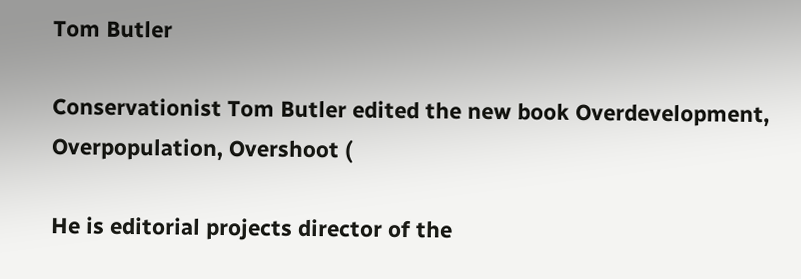Tom Butler

Conservationist Tom Butler edited the new book Overdevelopment, Overpopulation, Overshoot (

He is editorial projects director of the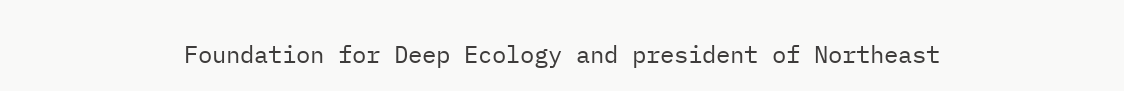Foundation for Deep Ecology and president of Northeast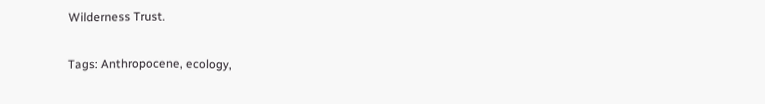Wilderness Trust.

Tags: Anthropocene, ecology,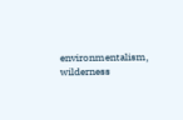environmentalism, wilderness